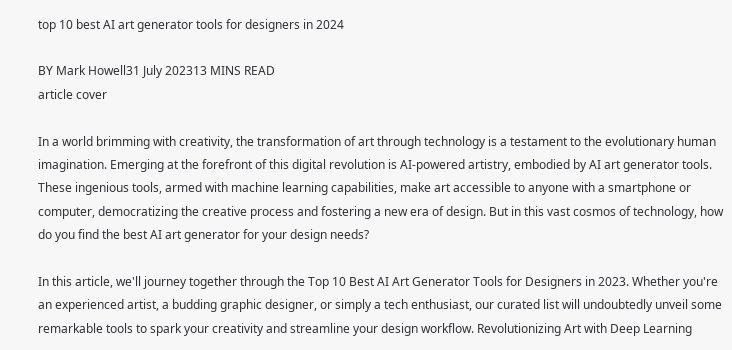top 10 best AI art generator tools for designers in 2024

BY Mark Howell31 July 202313 MINS READ
article cover

In a world brimming with creativity, the transformation of art through technology is a testament to the evolutionary human imagination. Emerging at the forefront of this digital revolution is AI-powered artistry, embodied by AI art generator tools. These ingenious tools, armed with machine learning capabilities, make art accessible to anyone with a smartphone or computer, democratizing the creative process and fostering a new era of design. But in this vast cosmos of technology, how do you find the best AI art generator for your design needs?

In this article, we'll journey together through the Top 10 Best AI Art Generator Tools for Designers in 2023. Whether you're an experienced artist, a budding graphic designer, or simply a tech enthusiast, our curated list will undoubtedly unveil some remarkable tools to spark your creativity and streamline your design workflow. Revolutionizing Art with Deep Learning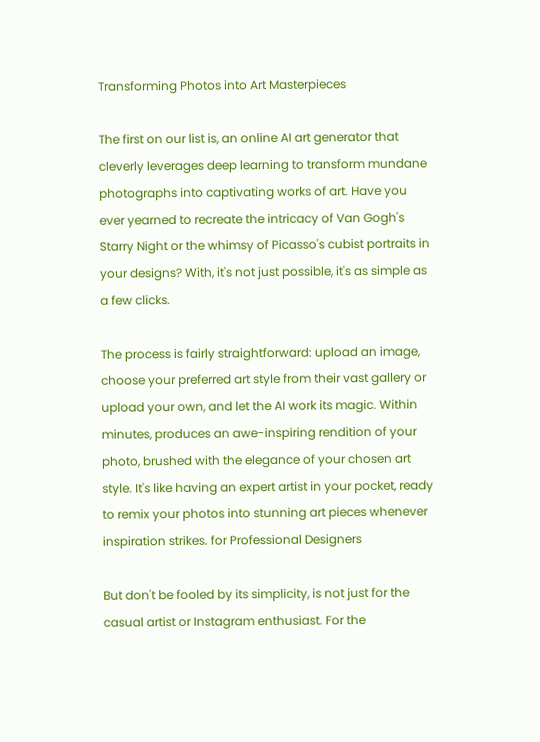Transforming Photos into Art Masterpieces

The first on our list is, an online AI art generator that cleverly leverages deep learning to transform mundane photographs into captivating works of art. Have you ever yearned to recreate the intricacy of Van Gogh's Starry Night or the whimsy of Picasso's cubist portraits in your designs? With, it's not just possible, it's as simple as a few clicks.

The process is fairly straightforward: upload an image, choose your preferred art style from their vast gallery or upload your own, and let the AI work its magic. Within minutes, produces an awe-inspiring rendition of your photo, brushed with the elegance of your chosen art style. It's like having an expert artist in your pocket, ready to remix your photos into stunning art pieces whenever inspiration strikes. for Professional Designers

But don't be fooled by its simplicity, is not just for the casual artist or Instagram enthusiast. For the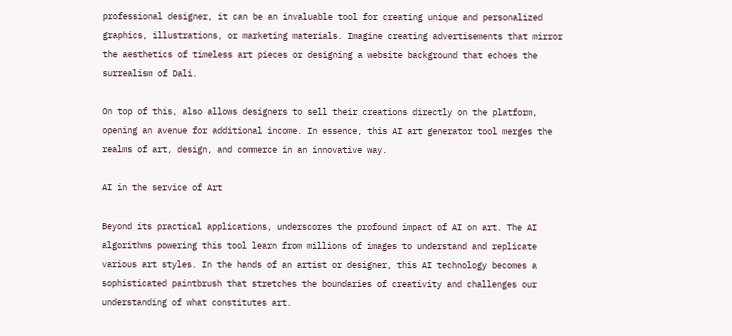professional designer, it can be an invaluable tool for creating unique and personalized graphics, illustrations, or marketing materials. Imagine creating advertisements that mirror the aesthetics of timeless art pieces or designing a website background that echoes the surrealism of Dali.

On top of this, also allows designers to sell their creations directly on the platform, opening an avenue for additional income. In essence, this AI art generator tool merges the realms of art, design, and commerce in an innovative way.

AI in the service of Art

Beyond its practical applications, underscores the profound impact of AI on art. The AI algorithms powering this tool learn from millions of images to understand and replicate various art styles. In the hands of an artist or designer, this AI technology becomes a sophisticated paintbrush that stretches the boundaries of creativity and challenges our understanding of what constitutes art.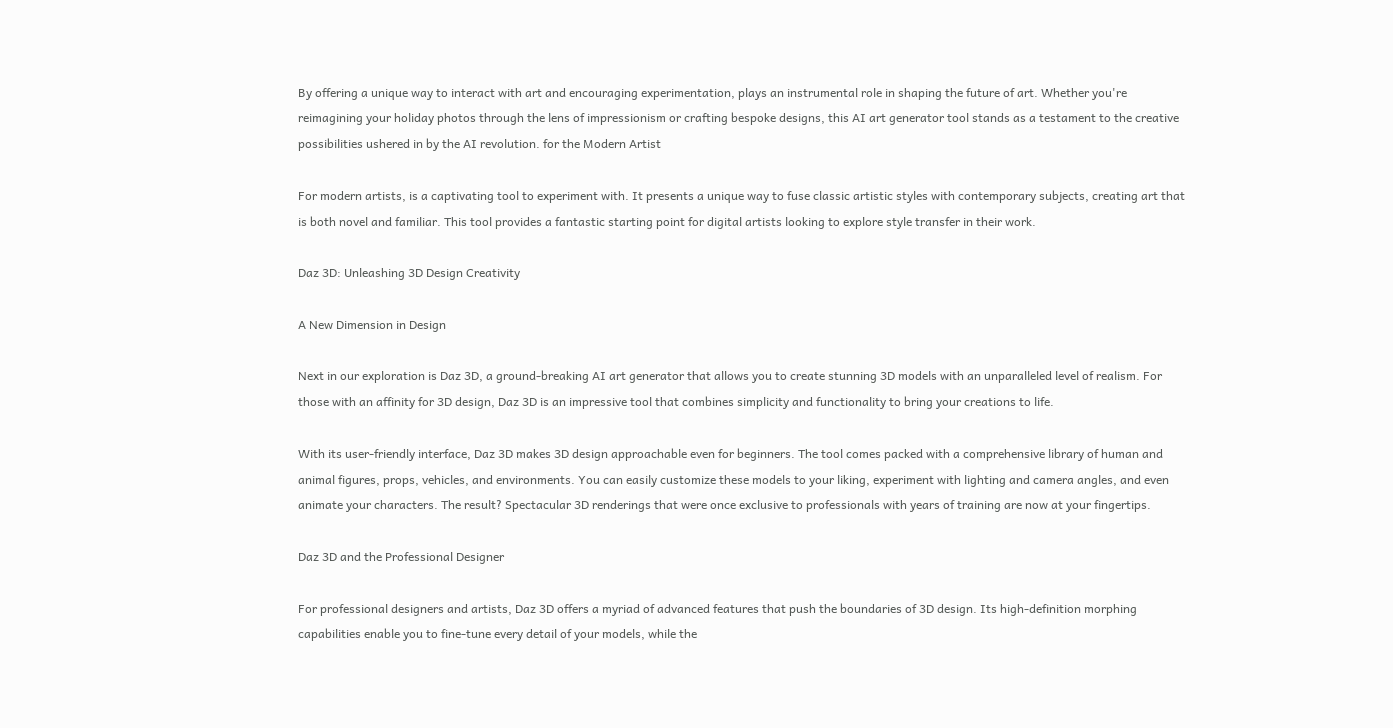By offering a unique way to interact with art and encouraging experimentation, plays an instrumental role in shaping the future of art. Whether you're reimagining your holiday photos through the lens of impressionism or crafting bespoke designs, this AI art generator tool stands as a testament to the creative possibilities ushered in by the AI revolution. for the Modern Artist

For modern artists, is a captivating tool to experiment with. It presents a unique way to fuse classic artistic styles with contemporary subjects, creating art that is both novel and familiar. This tool provides a fantastic starting point for digital artists looking to explore style transfer in their work.

Daz 3D: Unleashing 3D Design Creativity

A New Dimension in Design

Next in our exploration is Daz 3D, a ground-breaking AI art generator that allows you to create stunning 3D models with an unparalleled level of realism. For those with an affinity for 3D design, Daz 3D is an impressive tool that combines simplicity and functionality to bring your creations to life.

With its user-friendly interface, Daz 3D makes 3D design approachable even for beginners. The tool comes packed with a comprehensive library of human and animal figures, props, vehicles, and environments. You can easily customize these models to your liking, experiment with lighting and camera angles, and even animate your characters. The result? Spectacular 3D renderings that were once exclusive to professionals with years of training are now at your fingertips.

Daz 3D and the Professional Designer

For professional designers and artists, Daz 3D offers a myriad of advanced features that push the boundaries of 3D design. Its high-definition morphing capabilities enable you to fine-tune every detail of your models, while the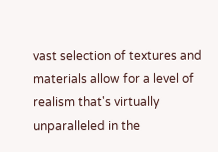vast selection of textures and materials allow for a level of realism that's virtually unparalleled in the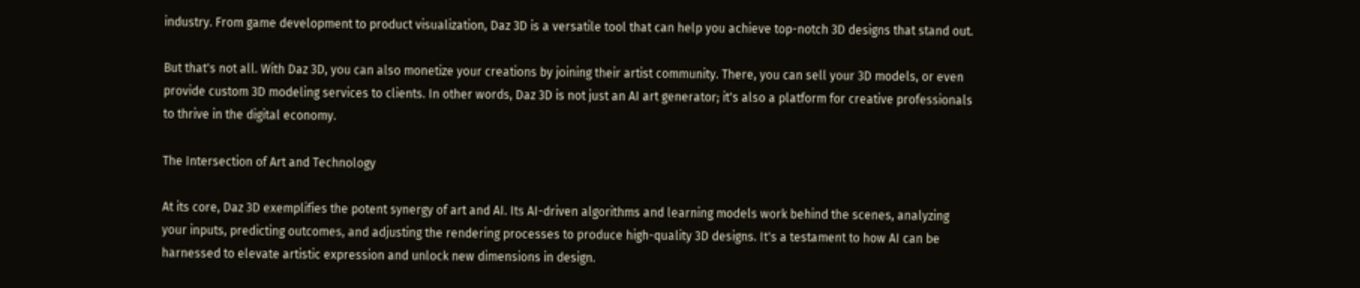industry. From game development to product visualization, Daz 3D is a versatile tool that can help you achieve top-notch 3D designs that stand out.

But that's not all. With Daz 3D, you can also monetize your creations by joining their artist community. There, you can sell your 3D models, or even provide custom 3D modeling services to clients. In other words, Daz 3D is not just an AI art generator; it's also a platform for creative professionals to thrive in the digital economy.

The Intersection of Art and Technology

At its core, Daz 3D exemplifies the potent synergy of art and AI. Its AI-driven algorithms and learning models work behind the scenes, analyzing your inputs, predicting outcomes, and adjusting the rendering processes to produce high-quality 3D designs. It's a testament to how AI can be harnessed to elevate artistic expression and unlock new dimensions in design.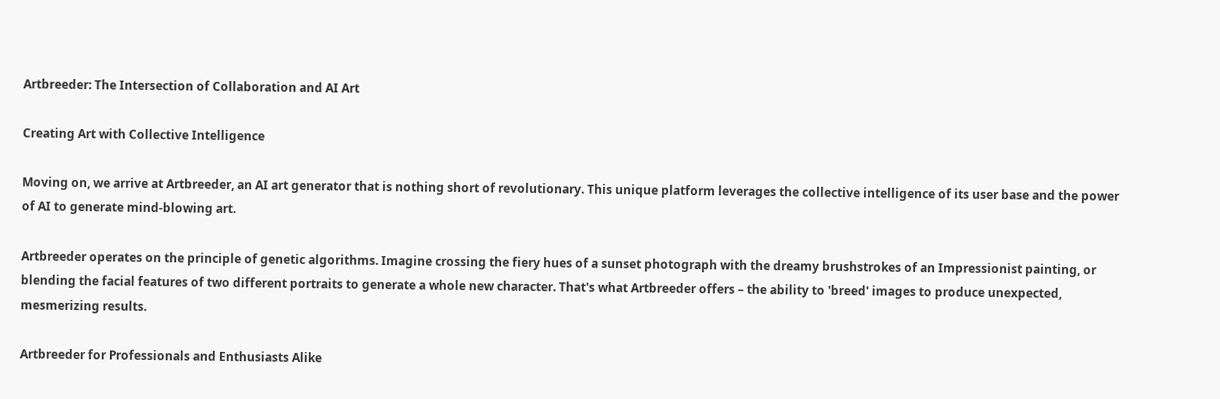Artbreeder: The Intersection of Collaboration and AI Art

Creating Art with Collective Intelligence

Moving on, we arrive at Artbreeder, an AI art generator that is nothing short of revolutionary. This unique platform leverages the collective intelligence of its user base and the power of AI to generate mind-blowing art.

Artbreeder operates on the principle of genetic algorithms. Imagine crossing the fiery hues of a sunset photograph with the dreamy brushstrokes of an Impressionist painting, or blending the facial features of two different portraits to generate a whole new character. That's what Artbreeder offers – the ability to 'breed' images to produce unexpected, mesmerizing results.

Artbreeder for Professionals and Enthusiasts Alike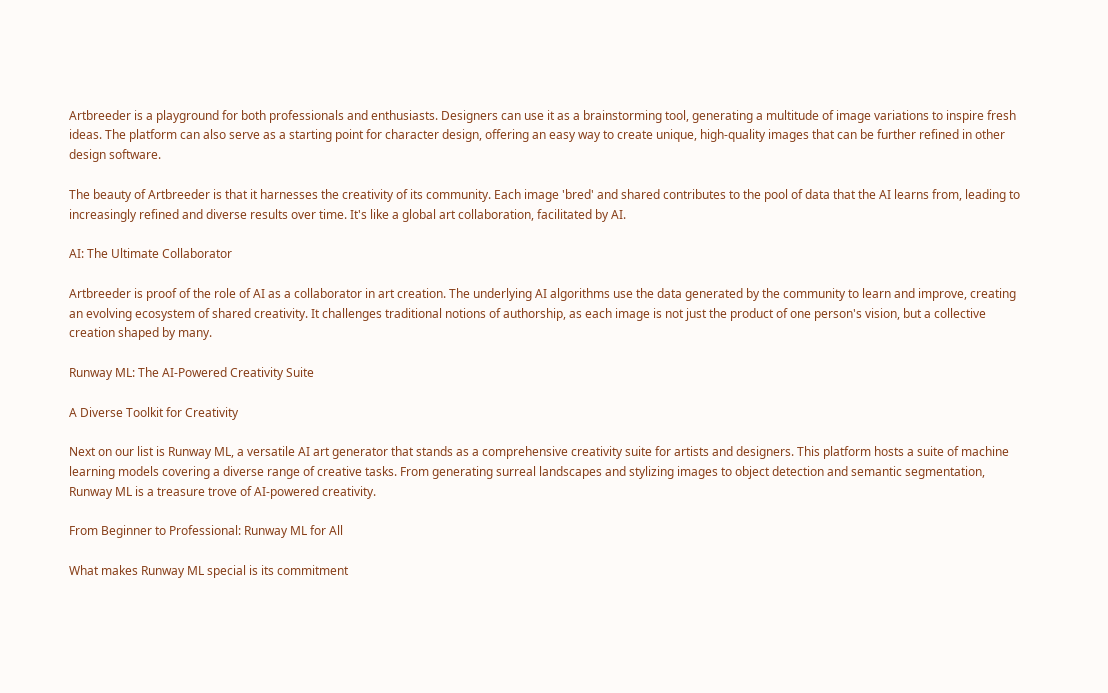Artbreeder is a playground for both professionals and enthusiasts. Designers can use it as a brainstorming tool, generating a multitude of image variations to inspire fresh ideas. The platform can also serve as a starting point for character design, offering an easy way to create unique, high-quality images that can be further refined in other design software.

The beauty of Artbreeder is that it harnesses the creativity of its community. Each image 'bred' and shared contributes to the pool of data that the AI learns from, leading to increasingly refined and diverse results over time. It's like a global art collaboration, facilitated by AI.

AI: The Ultimate Collaborator

Artbreeder is proof of the role of AI as a collaborator in art creation. The underlying AI algorithms use the data generated by the community to learn and improve, creating an evolving ecosystem of shared creativity. It challenges traditional notions of authorship, as each image is not just the product of one person's vision, but a collective creation shaped by many.

Runway ML: The AI-Powered Creativity Suite

A Diverse Toolkit for Creativity

Next on our list is Runway ML, a versatile AI art generator that stands as a comprehensive creativity suite for artists and designers. This platform hosts a suite of machine learning models covering a diverse range of creative tasks. From generating surreal landscapes and stylizing images to object detection and semantic segmentation, Runway ML is a treasure trove of AI-powered creativity.

From Beginner to Professional: Runway ML for All

What makes Runway ML special is its commitment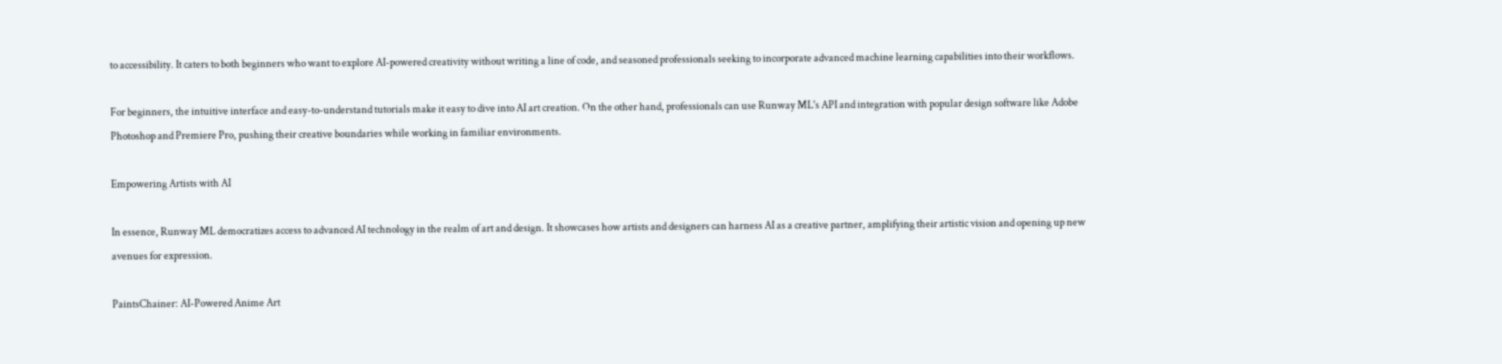to accessibility. It caters to both beginners who want to explore AI-powered creativity without writing a line of code, and seasoned professionals seeking to incorporate advanced machine learning capabilities into their workflows.

For beginners, the intuitive interface and easy-to-understand tutorials make it easy to dive into AI art creation. On the other hand, professionals can use Runway ML's API and integration with popular design software like Adobe Photoshop and Premiere Pro, pushing their creative boundaries while working in familiar environments.

Empowering Artists with AI

In essence, Runway ML democratizes access to advanced AI technology in the realm of art and design. It showcases how artists and designers can harness AI as a creative partner, amplifying their artistic vision and opening up new avenues for expression.

PaintsChainer: AI-Powered Anime Art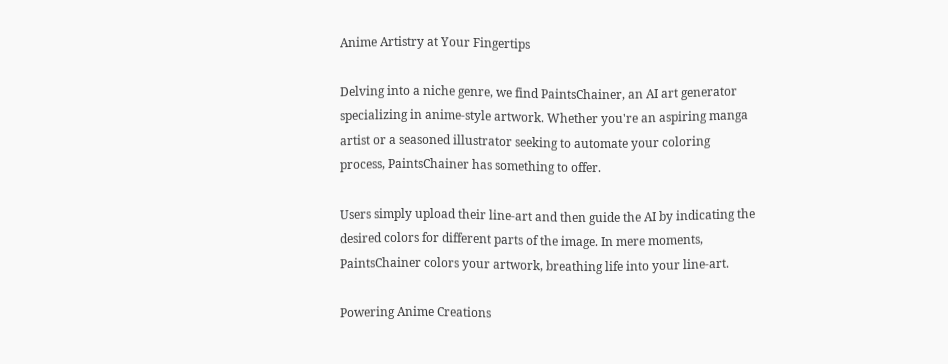Anime Artistry at Your Fingertips

Delving into a niche genre, we find PaintsChainer, an AI art generator specializing in anime-style artwork. Whether you're an aspiring manga artist or a seasoned illustrator seeking to automate your coloring process, PaintsChainer has something to offer.

Users simply upload their line-art and then guide the AI by indicating the desired colors for different parts of the image. In mere moments, PaintsChainer colors your artwork, breathing life into your line-art.

Powering Anime Creations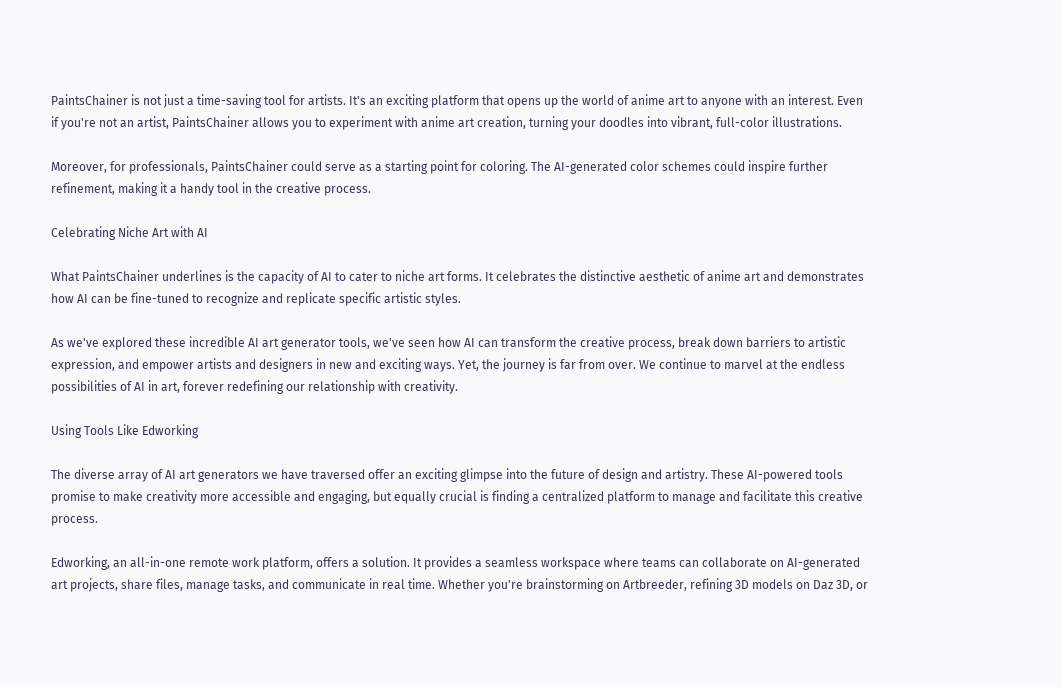PaintsChainer is not just a time-saving tool for artists. It's an exciting platform that opens up the world of anime art to anyone with an interest. Even if you're not an artist, PaintsChainer allows you to experiment with anime art creation, turning your doodles into vibrant, full-color illustrations.

Moreover, for professionals, PaintsChainer could serve as a starting point for coloring. The AI-generated color schemes could inspire further refinement, making it a handy tool in the creative process.

Celebrating Niche Art with AI

What PaintsChainer underlines is the capacity of AI to cater to niche art forms. It celebrates the distinctive aesthetic of anime art and demonstrates how AI can be fine-tuned to recognize and replicate specific artistic styles.

As we've explored these incredible AI art generator tools, we've seen how AI can transform the creative process, break down barriers to artistic expression, and empower artists and designers in new and exciting ways. Yet, the journey is far from over. We continue to marvel at the endless possibilities of AI in art, forever redefining our relationship with creativity.

Using Tools Like Edworking

The diverse array of AI art generators we have traversed offer an exciting glimpse into the future of design and artistry. These AI-powered tools promise to make creativity more accessible and engaging, but equally crucial is finding a centralized platform to manage and facilitate this creative process.

Edworking, an all-in-one remote work platform, offers a solution. It provides a seamless workspace where teams can collaborate on AI-generated art projects, share files, manage tasks, and communicate in real time. Whether you're brainstorming on Artbreeder, refining 3D models on Daz 3D, or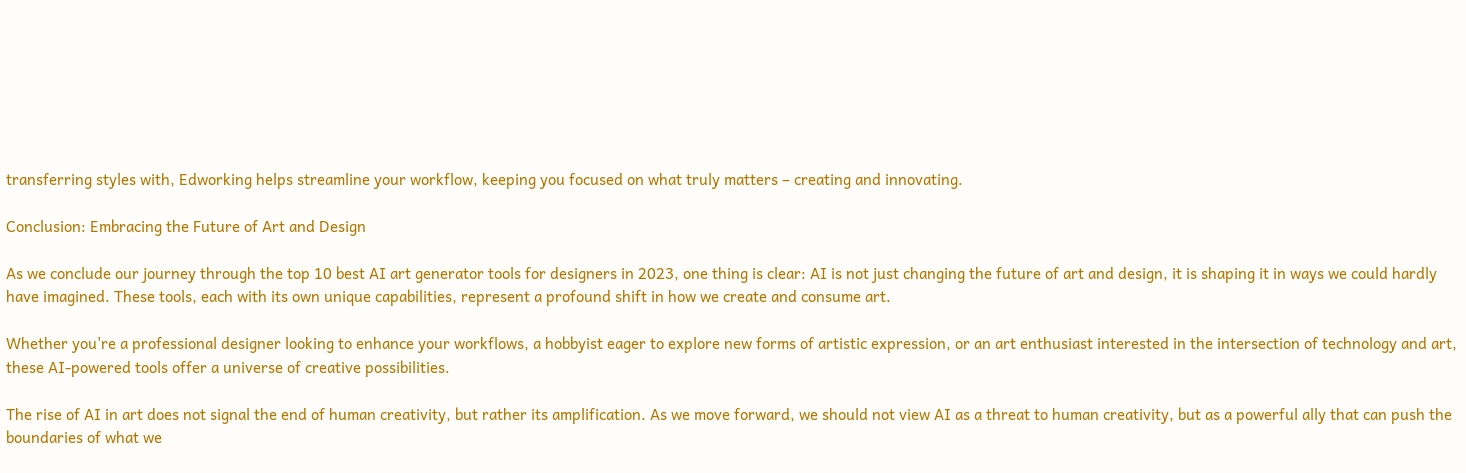transferring styles with, Edworking helps streamline your workflow, keeping you focused on what truly matters – creating and innovating.

Conclusion: Embracing the Future of Art and Design

As we conclude our journey through the top 10 best AI art generator tools for designers in 2023, one thing is clear: AI is not just changing the future of art and design, it is shaping it in ways we could hardly have imagined. These tools, each with its own unique capabilities, represent a profound shift in how we create and consume art.

Whether you're a professional designer looking to enhance your workflows, a hobbyist eager to explore new forms of artistic expression, or an art enthusiast interested in the intersection of technology and art, these AI-powered tools offer a universe of creative possibilities.

The rise of AI in art does not signal the end of human creativity, but rather its amplification. As we move forward, we should not view AI as a threat to human creativity, but as a powerful ally that can push the boundaries of what we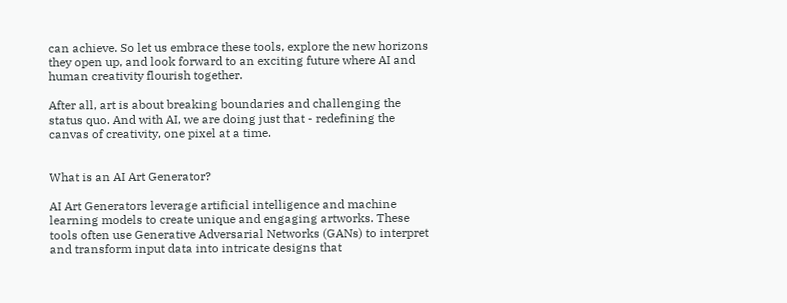can achieve. So let us embrace these tools, explore the new horizons they open up, and look forward to an exciting future where AI and human creativity flourish together.

After all, art is about breaking boundaries and challenging the status quo. And with AI, we are doing just that - redefining the canvas of creativity, one pixel at a time.


What is an AI Art Generator?

AI Art Generators leverage artificial intelligence and machine learning models to create unique and engaging artworks. These tools often use Generative Adversarial Networks (GANs) to interpret and transform input data into intricate designs that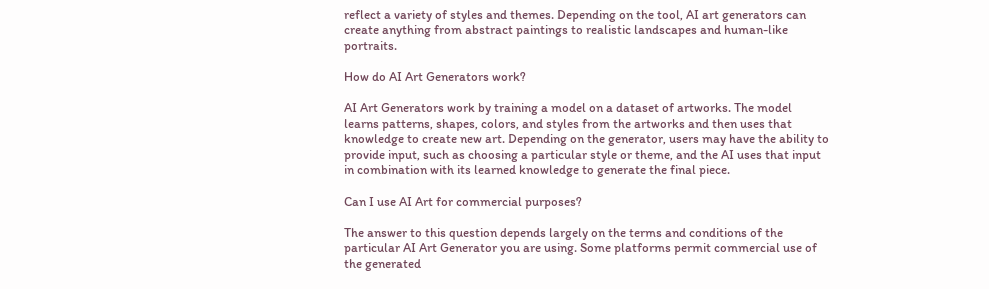reflect a variety of styles and themes. Depending on the tool, AI art generators can create anything from abstract paintings to realistic landscapes and human-like portraits.

How do AI Art Generators work?

AI Art Generators work by training a model on a dataset of artworks. The model learns patterns, shapes, colors, and styles from the artworks and then uses that knowledge to create new art. Depending on the generator, users may have the ability to provide input, such as choosing a particular style or theme, and the AI uses that input in combination with its learned knowledge to generate the final piece.

Can I use AI Art for commercial purposes?

The answer to this question depends largely on the terms and conditions of the particular AI Art Generator you are using. Some platforms permit commercial use of the generated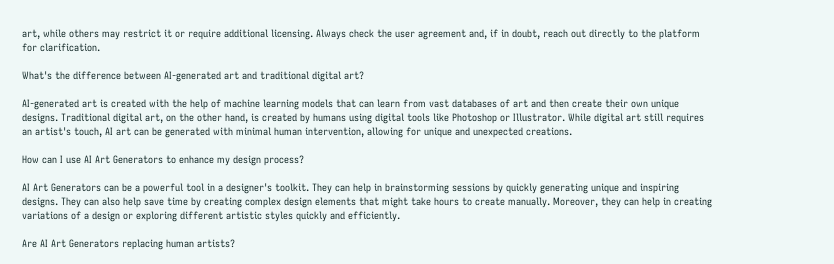art, while others may restrict it or require additional licensing. Always check the user agreement and, if in doubt, reach out directly to the platform for clarification.

What's the difference between AI-generated art and traditional digital art?

AI-generated art is created with the help of machine learning models that can learn from vast databases of art and then create their own unique designs. Traditional digital art, on the other hand, is created by humans using digital tools like Photoshop or Illustrator. While digital art still requires an artist's touch, AI art can be generated with minimal human intervention, allowing for unique and unexpected creations.

How can I use AI Art Generators to enhance my design process?

AI Art Generators can be a powerful tool in a designer's toolkit. They can help in brainstorming sessions by quickly generating unique and inspiring designs. They can also help save time by creating complex design elements that might take hours to create manually. Moreover, they can help in creating variations of a design or exploring different artistic styles quickly and efficiently.

Are AI Art Generators replacing human artists?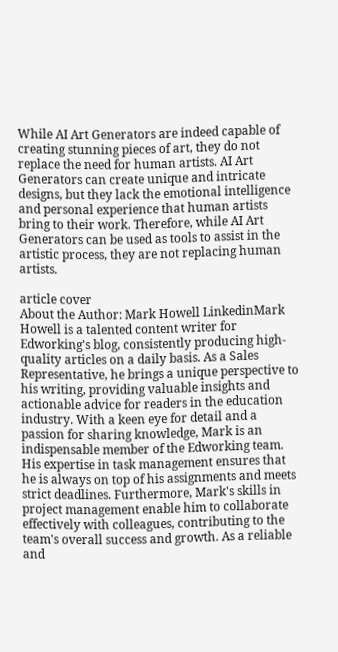While AI Art Generators are indeed capable of creating stunning pieces of art, they do not replace the need for human artists. AI Art Generators can create unique and intricate designs, but they lack the emotional intelligence and personal experience that human artists bring to their work. Therefore, while AI Art Generators can be used as tools to assist in the artistic process, they are not replacing human artists.

article cover
About the Author: Mark Howell LinkedinMark Howell is a talented content writer for Edworking's blog, consistently producing high-quality articles on a daily basis. As a Sales Representative, he brings a unique perspective to his writing, providing valuable insights and actionable advice for readers in the education industry. With a keen eye for detail and a passion for sharing knowledge, Mark is an indispensable member of the Edworking team. His expertise in task management ensures that he is always on top of his assignments and meets strict deadlines. Furthermore, Mark's skills in project management enable him to collaborate effectively with colleagues, contributing to the team's overall success and growth. As a reliable and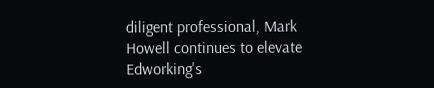diligent professional, Mark Howell continues to elevate Edworking's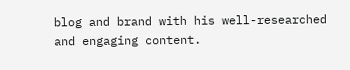blog and brand with his well-researched and engaging content.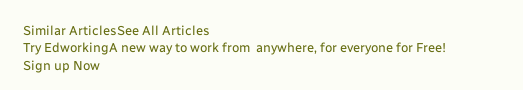Similar ArticlesSee All Articles
Try EdworkingA new way to work from  anywhere, for everyone for Free!
Sign up Now